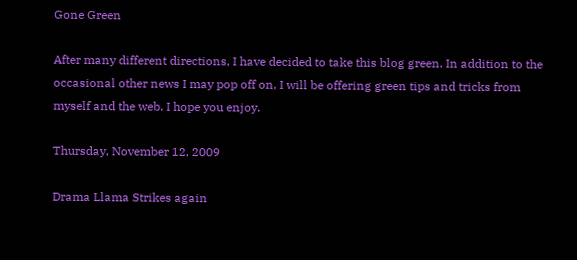Gone Green

After many different directions, I have decided to take this blog green. In addition to the occasional other news I may pop off on, I will be offering green tips and tricks from myself and the web. I hope you enjoy.

Thursday, November 12, 2009

Drama Llama Strikes again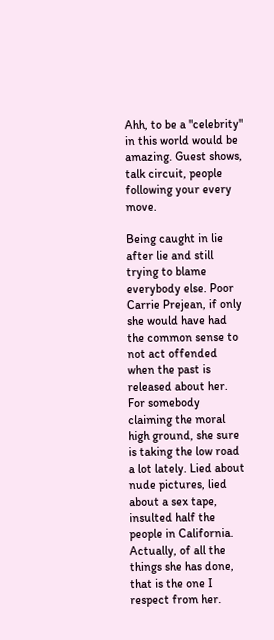Ahh, to be a "celebrity" in this world would be amazing. Guest shows, talk circuit, people following your every move.

Being caught in lie after lie and still trying to blame everybody else. Poor Carrie Prejean, if only she would have had the common sense to not act offended when the past is released about her. For somebody claiming the moral high ground, she sure is taking the low road a lot lately. Lied about nude pictures, lied about a sex tape, insulted half the people in California. Actually, of all the things she has done, that is the one I respect from her.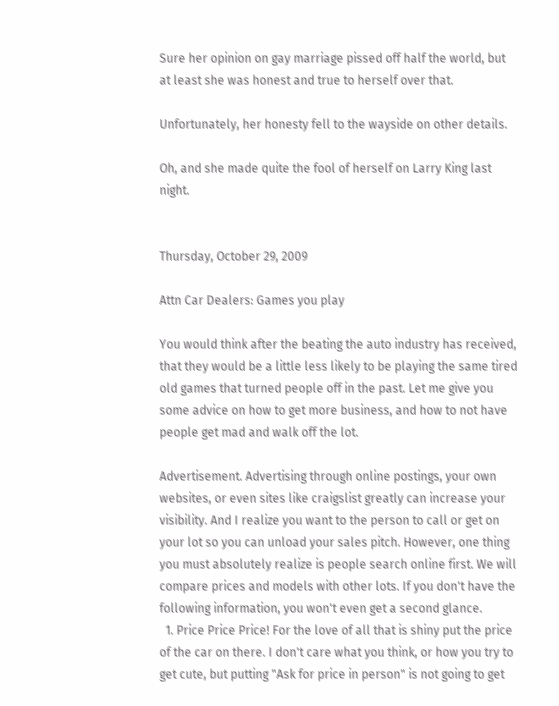Sure her opinion on gay marriage pissed off half the world, but at least she was honest and true to herself over that.

Unfortunately, her honesty fell to the wayside on other details.

Oh, and she made quite the fool of herself on Larry King last night.


Thursday, October 29, 2009

Attn Car Dealers: Games you play

You would think after the beating the auto industry has received, that they would be a little less likely to be playing the same tired old games that turned people off in the past. Let me give you some advice on how to get more business, and how to not have people get mad and walk off the lot.

Advertisement. Advertising through online postings, your own websites, or even sites like craigslist greatly can increase your visibility. And I realize you want to the person to call or get on your lot so you can unload your sales pitch. However, one thing you must absolutely realize is people search online first. We will compare prices and models with other lots. If you don't have the following information, you won't even get a second glance.
  1. Price Price Price! For the love of all that is shiny put the price of the car on there. I don't care what you think, or how you try to get cute, but putting "Ask for price in person" is not going to get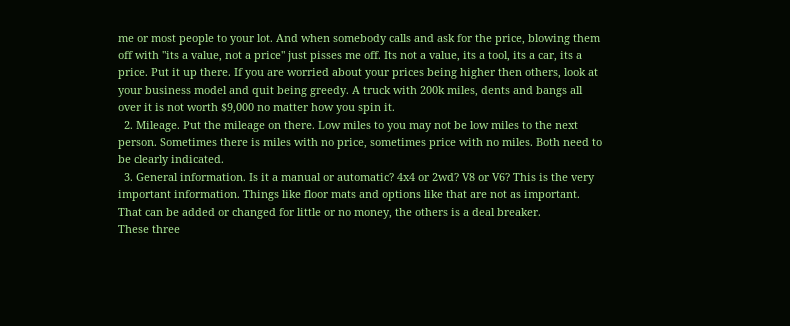me or most people to your lot. And when somebody calls and ask for the price, blowing them off with "its a value, not a price" just pisses me off. Its not a value, its a tool, its a car, its a price. Put it up there. If you are worried about your prices being higher then others, look at your business model and quit being greedy. A truck with 200k miles, dents and bangs all over it is not worth $9,000 no matter how you spin it.
  2. Mileage. Put the mileage on there. Low miles to you may not be low miles to the next person. Sometimes there is miles with no price, sometimes price with no miles. Both need to be clearly indicated.
  3. General information. Is it a manual or automatic? 4x4 or 2wd? V8 or V6? This is the very important information. Things like floor mats and options like that are not as important. That can be added or changed for little or no money, the others is a deal breaker.
These three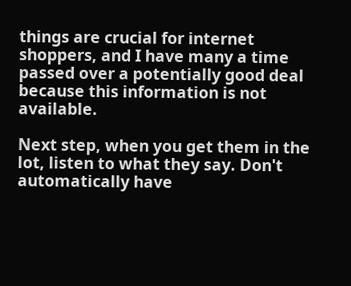things are crucial for internet shoppers, and I have many a time passed over a potentially good deal because this information is not available.

Next step, when you get them in the lot, listen to what they say. Don't automatically have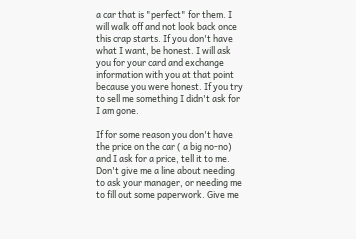a car that is "perfect" for them. I will walk off and not look back once this crap starts. If you don't have what I want, be honest. I will ask you for your card and exchange information with you at that point because you were honest. If you try to sell me something I didn't ask for I am gone.

If for some reason you don't have the price on the car ( a big no-no) and I ask for a price, tell it to me. Don't give me a line about needing to ask your manager, or needing me to fill out some paperwork. Give me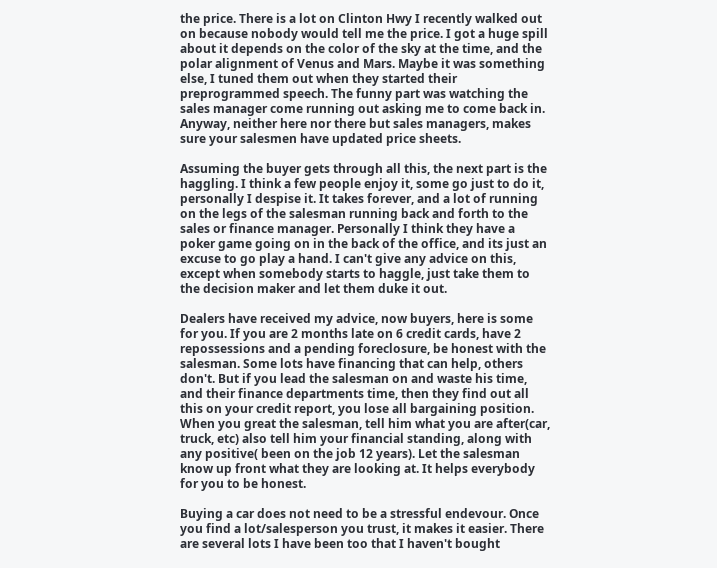the price. There is a lot on Clinton Hwy I recently walked out on because nobody would tell me the price. I got a huge spill about it depends on the color of the sky at the time, and the polar alignment of Venus and Mars. Maybe it was something else, I tuned them out when they started their preprogrammed speech. The funny part was watching the sales manager come running out asking me to come back in. Anyway, neither here nor there but sales managers, makes sure your salesmen have updated price sheets.

Assuming the buyer gets through all this, the next part is the haggling. I think a few people enjoy it, some go just to do it, personally I despise it. It takes forever, and a lot of running on the legs of the salesman running back and forth to the sales or finance manager. Personally I think they have a poker game going on in the back of the office, and its just an excuse to go play a hand. I can't give any advice on this, except when somebody starts to haggle, just take them to the decision maker and let them duke it out.

Dealers have received my advice, now buyers, here is some for you. If you are 2 months late on 6 credit cards, have 2 repossessions and a pending foreclosure, be honest with the salesman. Some lots have financing that can help, others don't. But if you lead the salesman on and waste his time, and their finance departments time, then they find out all this on your credit report, you lose all bargaining position. When you great the salesman, tell him what you are after(car, truck, etc) also tell him your financial standing, along with any positive( been on the job 12 years). Let the salesman know up front what they are looking at. It helps everybody for you to be honest.

Buying a car does not need to be a stressful endevour. Once you find a lot/salesperson you trust, it makes it easier. There are several lots I have been too that I haven't bought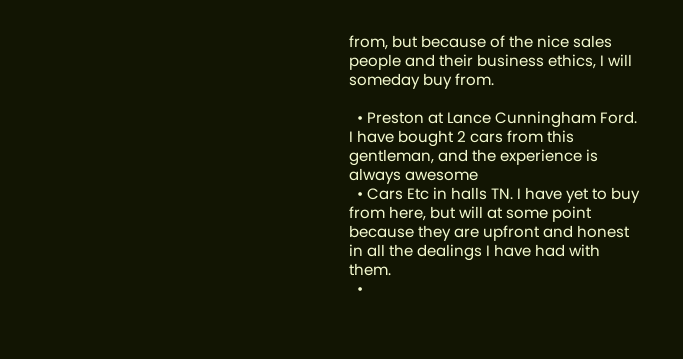from, but because of the nice sales people and their business ethics, I will someday buy from.

  • Preston at Lance Cunningham Ford. I have bought 2 cars from this gentleman, and the experience is always awesome
  • Cars Etc in halls TN. I have yet to buy from here, but will at some point because they are upfront and honest in all the dealings I have had with them.
  •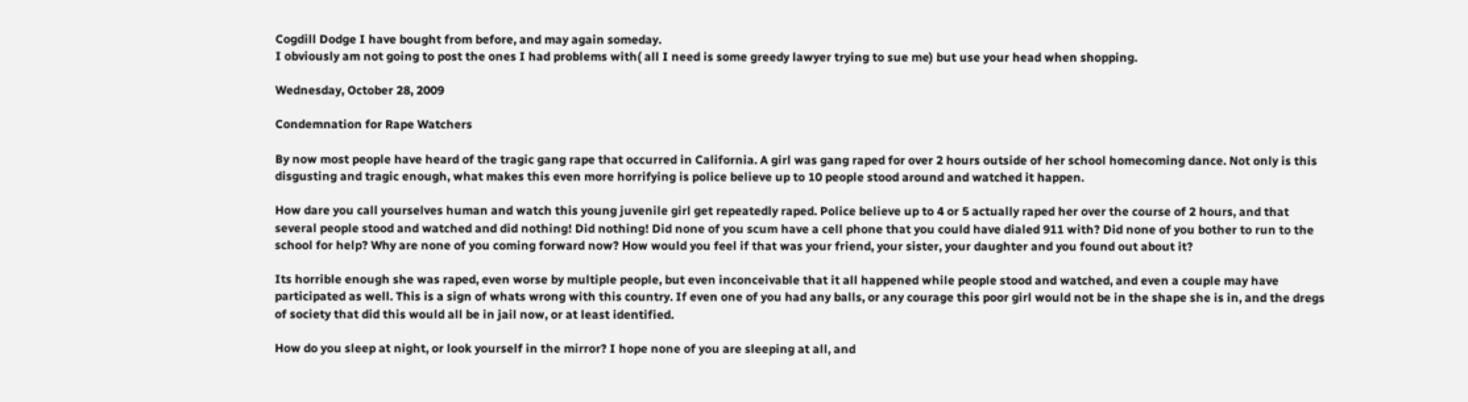Cogdill Dodge I have bought from before, and may again someday.
I obviously am not going to post the ones I had problems with( all I need is some greedy lawyer trying to sue me) but use your head when shopping.

Wednesday, October 28, 2009

Condemnation for Rape Watchers

By now most people have heard of the tragic gang rape that occurred in California. A girl was gang raped for over 2 hours outside of her school homecoming dance. Not only is this disgusting and tragic enough, what makes this even more horrifying is police believe up to 10 people stood around and watched it happen.

How dare you call yourselves human and watch this young juvenile girl get repeatedly raped. Police believe up to 4 or 5 actually raped her over the course of 2 hours, and that several people stood and watched and did nothing! Did nothing! Did none of you scum have a cell phone that you could have dialed 911 with? Did none of you bother to run to the school for help? Why are none of you coming forward now? How would you feel if that was your friend, your sister, your daughter and you found out about it?

Its horrible enough she was raped, even worse by multiple people, but even inconceivable that it all happened while people stood and watched, and even a couple may have participated as well. This is a sign of whats wrong with this country. If even one of you had any balls, or any courage this poor girl would not be in the shape she is in, and the dregs of society that did this would all be in jail now, or at least identified.

How do you sleep at night, or look yourself in the mirror? I hope none of you are sleeping at all, and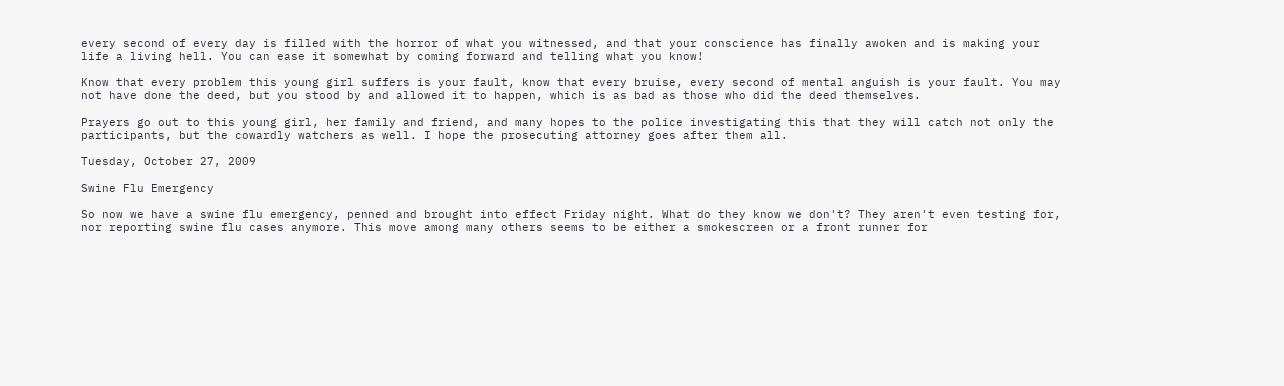every second of every day is filled with the horror of what you witnessed, and that your conscience has finally awoken and is making your life a living hell. You can ease it somewhat by coming forward and telling what you know!

Know that every problem this young girl suffers is your fault, know that every bruise, every second of mental anguish is your fault. You may not have done the deed, but you stood by and allowed it to happen, which is as bad as those who did the deed themselves.

Prayers go out to this young girl, her family and friend, and many hopes to the police investigating this that they will catch not only the participants, but the cowardly watchers as well. I hope the prosecuting attorney goes after them all.

Tuesday, October 27, 2009

Swine Flu Emergency

So now we have a swine flu emergency, penned and brought into effect Friday night. What do they know we don't? They aren't even testing for, nor reporting swine flu cases anymore. This move among many others seems to be either a smokescreen or a front runner for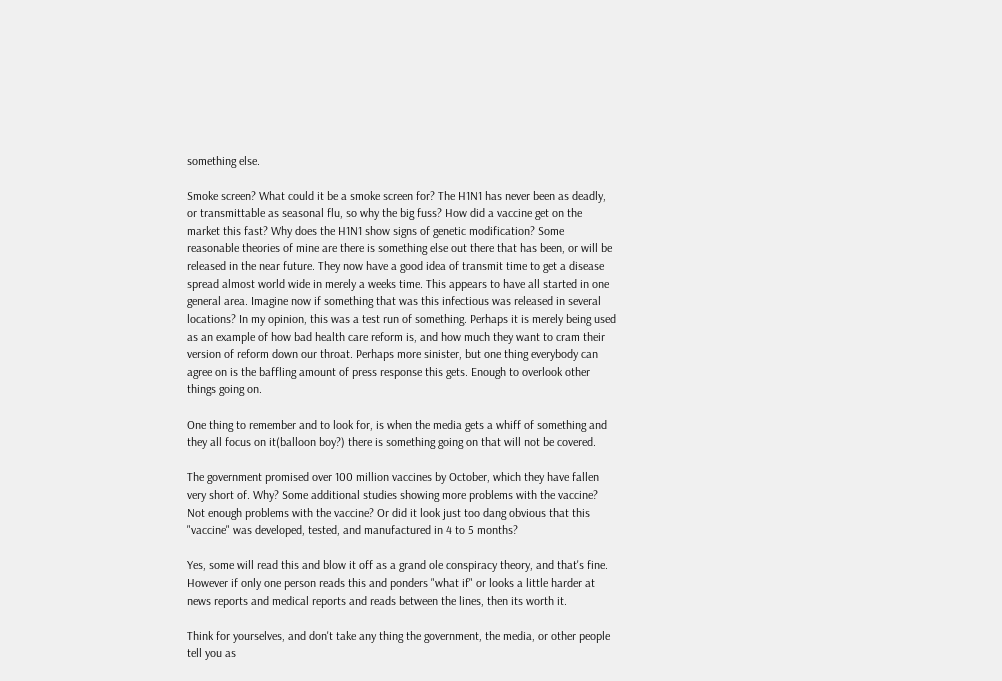something else.

Smoke screen? What could it be a smoke screen for? The H1N1 has never been as deadly, or transmittable as seasonal flu, so why the big fuss? How did a vaccine get on the market this fast? Why does the H1N1 show signs of genetic modification? Some reasonable theories of mine are there is something else out there that has been, or will be released in the near future. They now have a good idea of transmit time to get a disease spread almost world wide in merely a weeks time. This appears to have all started in one general area. Imagine now if something that was this infectious was released in several locations? In my opinion, this was a test run of something. Perhaps it is merely being used as an example of how bad health care reform is, and how much they want to cram their version of reform down our throat. Perhaps more sinister, but one thing everybody can agree on is the baffling amount of press response this gets. Enough to overlook other things going on.

One thing to remember and to look for, is when the media gets a whiff of something and they all focus on it(balloon boy?) there is something going on that will not be covered.

The government promised over 100 million vaccines by October, which they have fallen very short of. Why? Some additional studies showing more problems with the vaccine? Not enough problems with the vaccine? Or did it look just too dang obvious that this "vaccine" was developed, tested, and manufactured in 4 to 5 months?

Yes, some will read this and blow it off as a grand ole conspiracy theory, and that's fine. However if only one person reads this and ponders "what if" or looks a little harder at news reports and medical reports and reads between the lines, then its worth it.

Think for yourselves, and don't take any thing the government, the media, or other people tell you as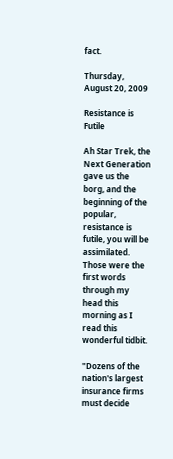fact.

Thursday, August 20, 2009

Resistance is Futile

Ah Star Trek, the Next Generation gave us the borg, and the beginning of the popular, resistance is futile, you will be assimilated. Those were the first words through my head this morning as I read this wonderful tidbit.

"Dozens of the nation's largest insurance firms must decide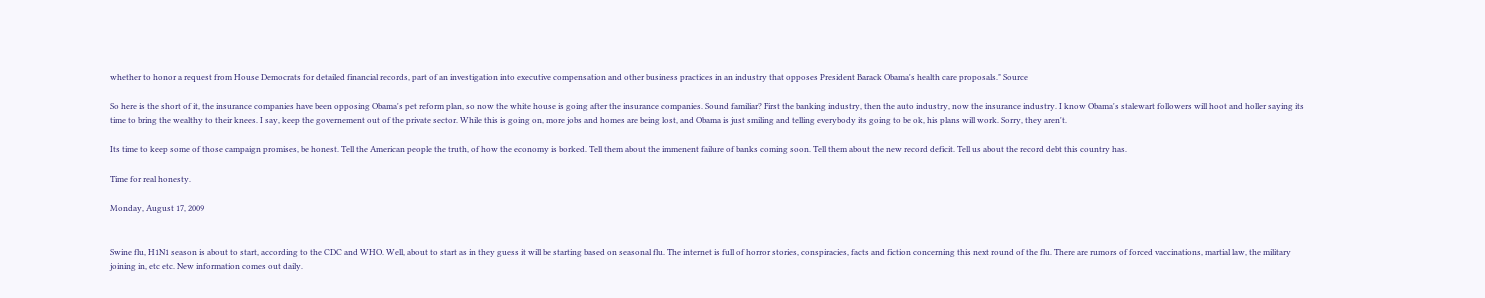whether to honor a request from House Democrats for detailed financial records, part of an investigation into executive compensation and other business practices in an industry that opposes President Barack Obama's health care proposals." Source

So here is the short of it, the insurance companies have been opposing Obama's pet reform plan, so now the white house is going after the insurance companies. Sound familiar? First the banking industry, then the auto industry, now the insurance industry. I know Obama's stalewart followers will hoot and holler saying its time to bring the wealthy to their knees. I say, keep the governement out of the private sector. While this is going on, more jobs and homes are being lost, and Obama is just smiling and telling everybody its going to be ok, his plans will work. Sorry, they aren't.

Its time to keep some of those campaign promises, be honest. Tell the American people the truth, of how the economy is borked. Tell them about the immenent failure of banks coming soon. Tell them about the new record deficit. Tell us about the record debt this country has.

Time for real honesty.

Monday, August 17, 2009


Swine flu, H1N1 season is about to start, according to the CDC and WHO. Well, about to start as in they guess it will be starting based on seasonal flu. The internet is full of horror stories, conspiracies, facts and fiction concerning this next round of the flu. There are rumors of forced vaccinations, martial law, the military joining in, etc etc. New information comes out daily.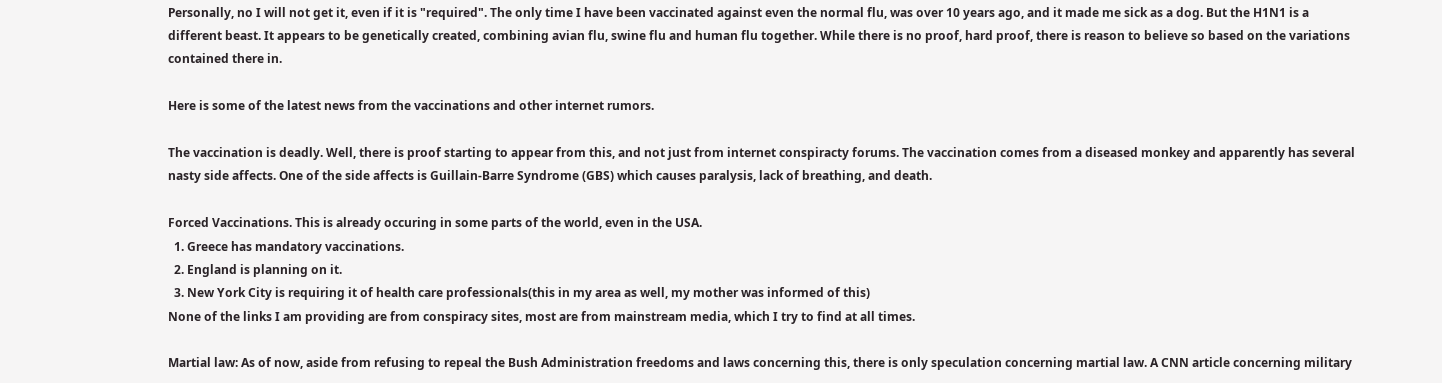Personally, no I will not get it, even if it is "required". The only time I have been vaccinated against even the normal flu, was over 10 years ago, and it made me sick as a dog. But the H1N1 is a different beast. It appears to be genetically created, combining avian flu, swine flu and human flu together. While there is no proof, hard proof, there is reason to believe so based on the variations contained there in.

Here is some of the latest news from the vaccinations and other internet rumors.

The vaccination is deadly. Well, there is proof starting to appear from this, and not just from internet conspiracty forums. The vaccination comes from a diseased monkey and apparently has several nasty side affects. One of the side affects is Guillain-Barre Syndrome (GBS) which causes paralysis, lack of breathing, and death.

Forced Vaccinations. This is already occuring in some parts of the world, even in the USA.
  1. Greece has mandatory vaccinations.
  2. England is planning on it.
  3. New York City is requiring it of health care professionals(this in my area as well, my mother was informed of this)
None of the links I am providing are from conspiracy sites, most are from mainstream media, which I try to find at all times.

Martial law: As of now, aside from refusing to repeal the Bush Administration freedoms and laws concerning this, there is only speculation concerning martial law. A CNN article concerning military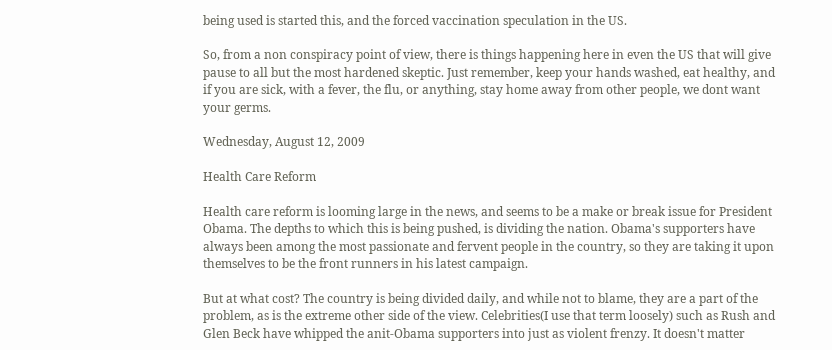being used is started this, and the forced vaccination speculation in the US.

So, from a non conspiracy point of view, there is things happening here in even the US that will give pause to all but the most hardened skeptic. Just remember, keep your hands washed, eat healthy, and if you are sick, with a fever, the flu, or anything, stay home away from other people, we dont want your germs.

Wednesday, August 12, 2009

Health Care Reform

Health care reform is looming large in the news, and seems to be a make or break issue for President Obama. The depths to which this is being pushed, is dividing the nation. Obama's supporters have always been among the most passionate and fervent people in the country, so they are taking it upon themselves to be the front runners in his latest campaign.

But at what cost? The country is being divided daily, and while not to blame, they are a part of the problem, as is the extreme other side of the view. Celebrities(I use that term loosely) such as Rush and Glen Beck have whipped the anit-Obama supporters into just as violent frenzy. It doesn't matter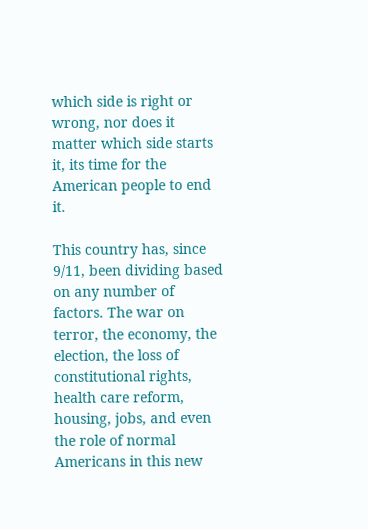which side is right or wrong, nor does it matter which side starts it, its time for the American people to end it.

This country has, since 9/11, been dividing based on any number of factors. The war on terror, the economy, the election, the loss of constitutional rights, health care reform, housing, jobs, and even the role of normal Americans in this new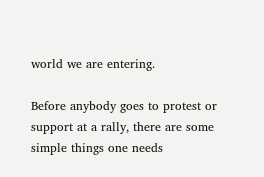world we are entering.

Before anybody goes to protest or support at a rally, there are some simple things one needs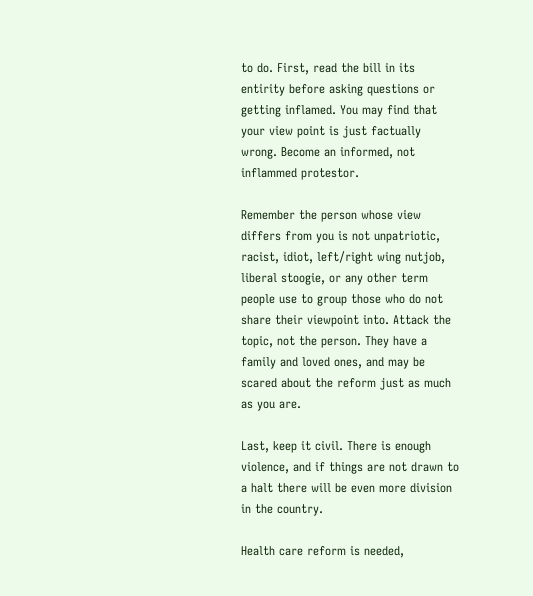to do. First, read the bill in its entirity before asking questions or getting inflamed. You may find that your view point is just factually wrong. Become an informed, not inflammed protestor.

Remember the person whose view differs from you is not unpatriotic, racist, idiot, left/right wing nutjob, liberal stoogie, or any other term people use to group those who do not share their viewpoint into. Attack the topic, not the person. They have a family and loved ones, and may be scared about the reform just as much as you are.

Last, keep it civil. There is enough violence, and if things are not drawn to a halt there will be even more division in the country.

Health care reform is needed,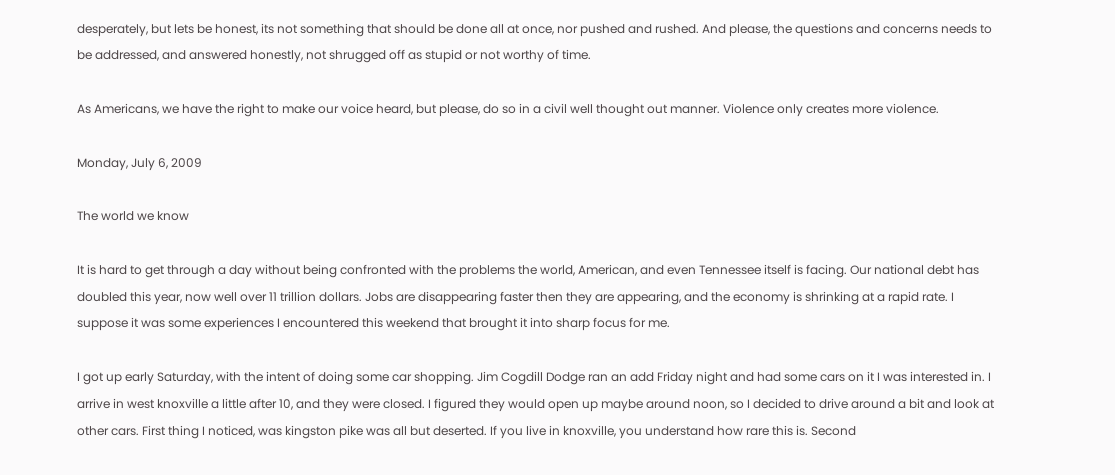desperately, but lets be honest, its not something that should be done all at once, nor pushed and rushed. And please, the questions and concerns needs to be addressed, and answered honestly, not shrugged off as stupid or not worthy of time.

As Americans, we have the right to make our voice heard, but please, do so in a civil well thought out manner. Violence only creates more violence.

Monday, July 6, 2009

The world we know

It is hard to get through a day without being confronted with the problems the world, American, and even Tennessee itself is facing. Our national debt has doubled this year, now well over 11 trillion dollars. Jobs are disappearing faster then they are appearing, and the economy is shrinking at a rapid rate. I suppose it was some experiences I encountered this weekend that brought it into sharp focus for me.

I got up early Saturday, with the intent of doing some car shopping. Jim Cogdill Dodge ran an add Friday night and had some cars on it I was interested in. I arrive in west knoxville a little after 10, and they were closed. I figured they would open up maybe around noon, so I decided to drive around a bit and look at other cars. First thing I noticed, was kingston pike was all but deserted. If you live in knoxville, you understand how rare this is. Second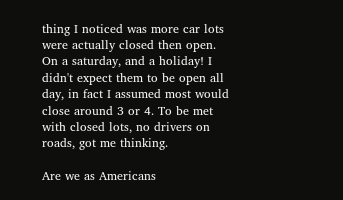thing I noticed was more car lots were actually closed then open. On a saturday, and a holiday! I didn't expect them to be open all day, in fact I assumed most would close around 3 or 4. To be met with closed lots, no drivers on roads, got me thinking.

Are we as Americans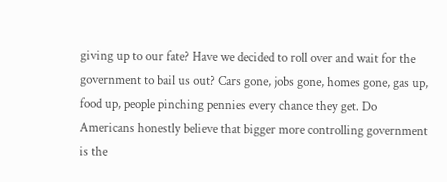giving up to our fate? Have we decided to roll over and wait for the government to bail us out? Cars gone, jobs gone, homes gone, gas up, food up, people pinching pennies every chance they get. Do Americans honestly believe that bigger more controlling government is the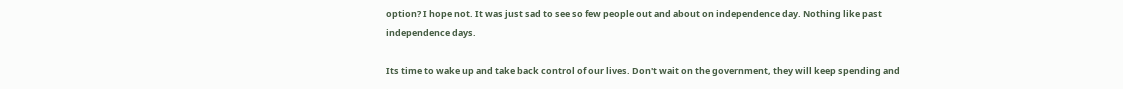option? I hope not. It was just sad to see so few people out and about on independence day. Nothing like past independence days.

Its time to wake up and take back control of our lives. Don't wait on the government, they will keep spending and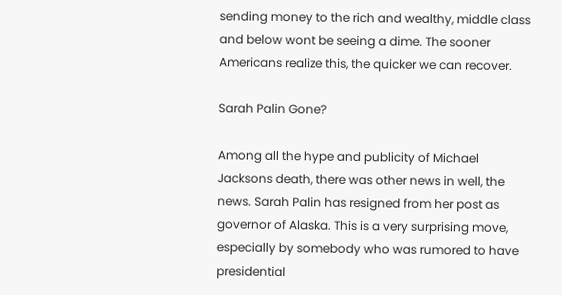sending money to the rich and wealthy, middle class and below wont be seeing a dime. The sooner Americans realize this, the quicker we can recover.

Sarah Palin Gone?

Among all the hype and publicity of Michael Jacksons death, there was other news in well, the news. Sarah Palin has resigned from her post as governor of Alaska. This is a very surprising move, especially by somebody who was rumored to have presidential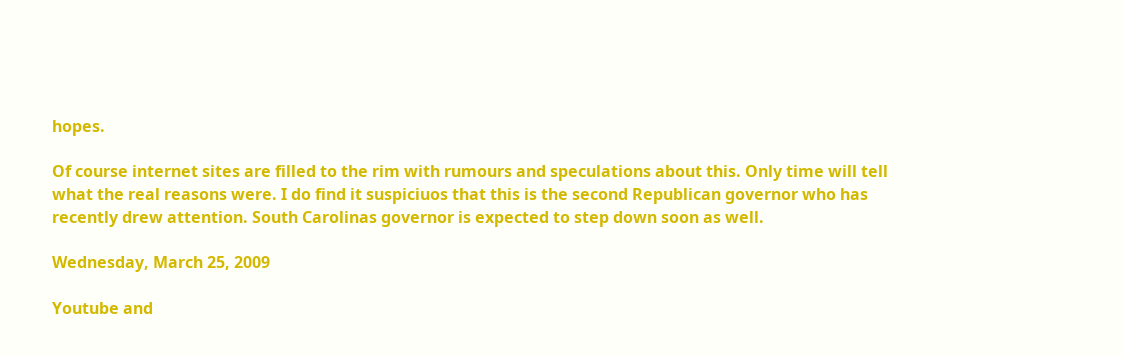hopes.

Of course internet sites are filled to the rim with rumours and speculations about this. Only time will tell what the real reasons were. I do find it suspiciuos that this is the second Republican governor who has recently drew attention. South Carolinas governor is expected to step down soon as well.

Wednesday, March 25, 2009

Youtube and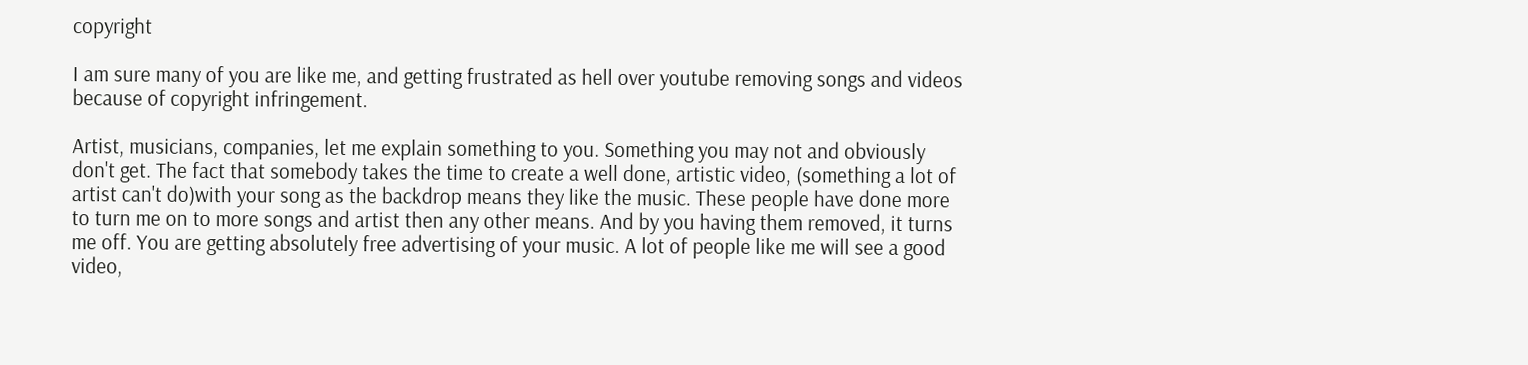copyright

I am sure many of you are like me, and getting frustrated as hell over youtube removing songs and videos because of copyright infringement.

Artist, musicians, companies, let me explain something to you. Something you may not and obviously don't get. The fact that somebody takes the time to create a well done, artistic video, (something a lot of artist can't do)with your song as the backdrop means they like the music. These people have done more to turn me on to more songs and artist then any other means. And by you having them removed, it turns me off. You are getting absolutely free advertising of your music. A lot of people like me will see a good video,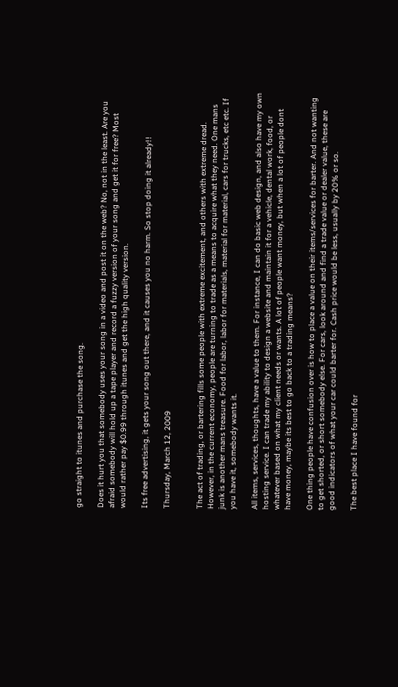go straight to itunes and purchase the song.

Does it hurt you that somebody uses your song in a video and post it on the web? No, not in the least. Are you afraid somebody will hold up a tape player and record a fuzzy version of your song and get it for free? Most would rather pay $0.99 through itunes and get the high quality version.

Its free advertising, it gets your song out there, and it causes you no harm. So stop doing it already!!

Thursday, March 12, 2009


The act of trading, or bartering fills some people with extreme excitement, and others with extreme dread. However, in the current economy, people are turning to trade as a means to acquire what they need. One mans junk is another mans treasure. Food for labor, labor for materials, material for material, cars for trucks, etc etc. If you have it, somebody wants it.

All items, services, thoughts, have a value to them. For instance, I can do basic web design, and also have my own hosting service. I can trade my ability to design a website and maintain it for a vehicle, dental work, food, or whatever based on what my client needs or wants. A lot of people want money, but when a lot of people dont have money, maybe its best to go back to a trading means?

One thing people have confusion over is how to place a value on their items/services for barter. And not wanting to get shorted, or short somebody else. For cars, look around and find a trade value or dealer value, these are good indicators of what your car could barter for. Cash price would be less, usually by 20% or so.

The best place I have found for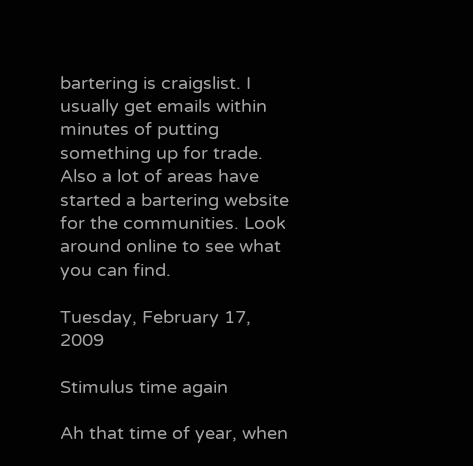bartering is craigslist. I usually get emails within minutes of putting something up for trade. Also a lot of areas have started a bartering website for the communities. Look around online to see what you can find.

Tuesday, February 17, 2009

Stimulus time again

Ah that time of year, when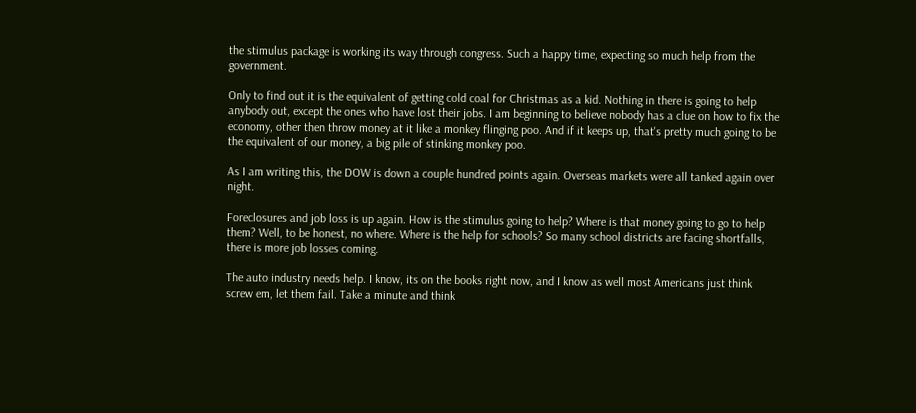the stimulus package is working its way through congress. Such a happy time, expecting so much help from the government.

Only to find out it is the equivalent of getting cold coal for Christmas as a kid. Nothing in there is going to help anybody out, except the ones who have lost their jobs. I am beginning to believe nobody has a clue on how to fix the economy, other then throw money at it like a monkey flinging poo. And if it keeps up, that's pretty much going to be the equivalent of our money, a big pile of stinking monkey poo.

As I am writing this, the DOW is down a couple hundred points again. Overseas markets were all tanked again over night.

Foreclosures and job loss is up again. How is the stimulus going to help? Where is that money going to go to help them? Well, to be honest, no where. Where is the help for schools? So many school districts are facing shortfalls, there is more job losses coming.

The auto industry needs help. I know, its on the books right now, and I know as well most Americans just think screw em, let them fail. Take a minute and think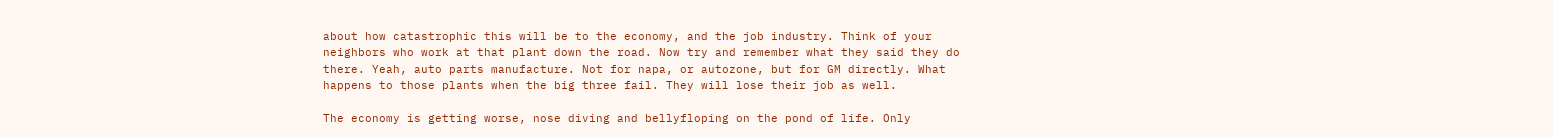about how catastrophic this will be to the economy, and the job industry. Think of your neighbors who work at that plant down the road. Now try and remember what they said they do there. Yeah, auto parts manufacture. Not for napa, or autozone, but for GM directly. What happens to those plants when the big three fail. They will lose their job as well.

The economy is getting worse, nose diving and bellyfloping on the pond of life. Only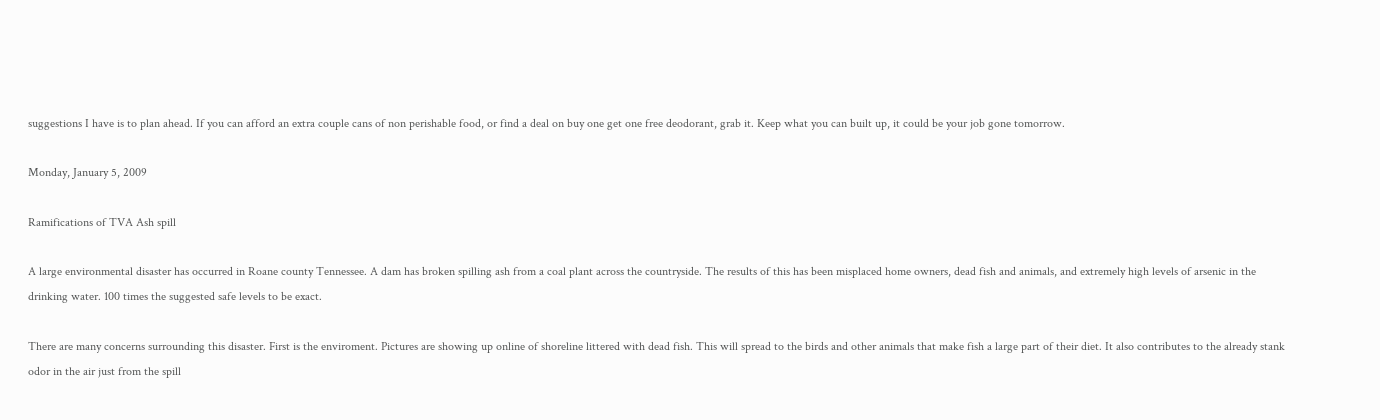suggestions I have is to plan ahead. If you can afford an extra couple cans of non perishable food, or find a deal on buy one get one free deodorant, grab it. Keep what you can built up, it could be your job gone tomorrow.

Monday, January 5, 2009

Ramifications of TVA Ash spill

A large environmental disaster has occurred in Roane county Tennessee. A dam has broken spilling ash from a coal plant across the countryside. The results of this has been misplaced home owners, dead fish and animals, and extremely high levels of arsenic in the drinking water. 100 times the suggested safe levels to be exact.

There are many concerns surrounding this disaster. First is the enviroment. Pictures are showing up online of shoreline littered with dead fish. This will spread to the birds and other animals that make fish a large part of their diet. It also contributes to the already stank odor in the air just from the spill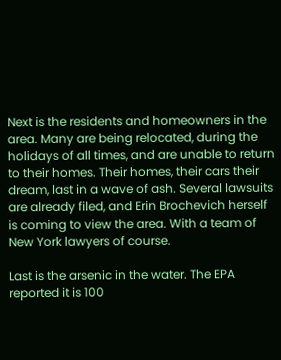Next is the residents and homeowners in the area. Many are being relocated, during the holidays of all times, and are unable to return to their homes. Their homes, their cars their dream, last in a wave of ash. Several lawsuits are already filed, and Erin Brochevich herself is coming to view the area. With a team of New York lawyers of course.

Last is the arsenic in the water. The EPA reported it is 100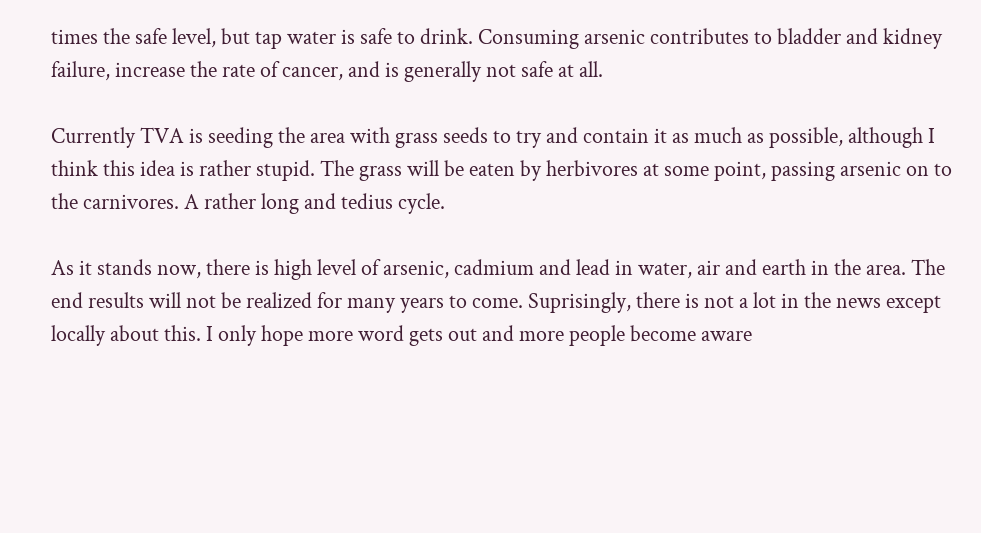times the safe level, but tap water is safe to drink. Consuming arsenic contributes to bladder and kidney failure, increase the rate of cancer, and is generally not safe at all.

Currently TVA is seeding the area with grass seeds to try and contain it as much as possible, although I think this idea is rather stupid. The grass will be eaten by herbivores at some point, passing arsenic on to the carnivores. A rather long and tedius cycle.

As it stands now, there is high level of arsenic, cadmium and lead in water, air and earth in the area. The end results will not be realized for many years to come. Suprisingly, there is not a lot in the news except locally about this. I only hope more word gets out and more people become aware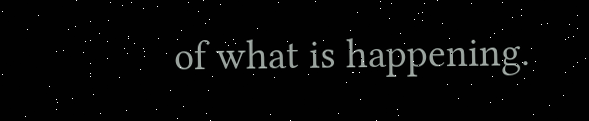of what is happening.